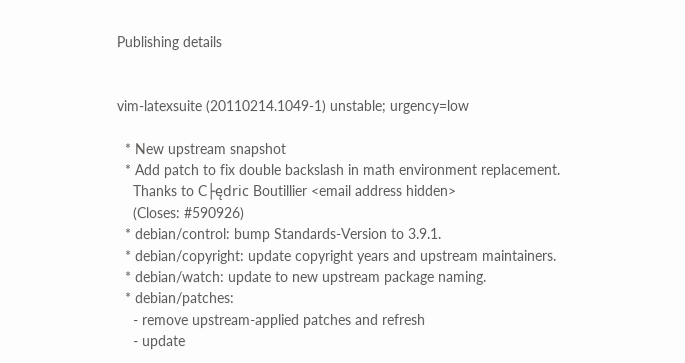Publishing details


vim-latexsuite (20110214.1049-1) unstable; urgency=low

  * New upstream snapshot
  * Add patch to fix double backslash in math environment replacement.
    Thanks to C├ędric Boutillier <email address hidden>
    (Closes: #590926)
  * debian/control: bump Standards-Version to 3.9.1.
  * debian/copyright: update copyright years and upstream maintainers.
  * debian/watch: update to new upstream package naming.
  * debian/patches:
    - remove upstream-applied patches and refresh
    - update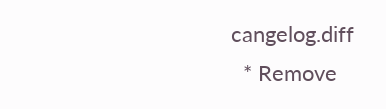cangelog.diff
  * Remove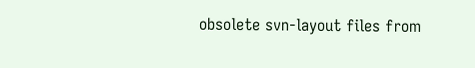obsolete svn-layout files from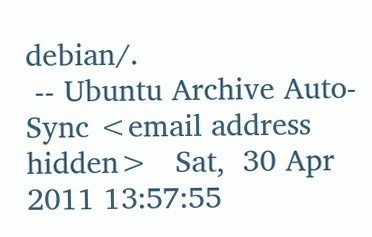debian/.
 -- Ubuntu Archive Auto-Sync <email address hidden>   Sat,  30 Apr 2011 13:57:55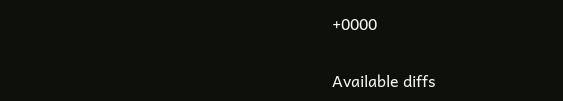+0000

Available diffs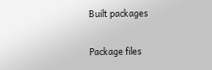Built packages

Package files